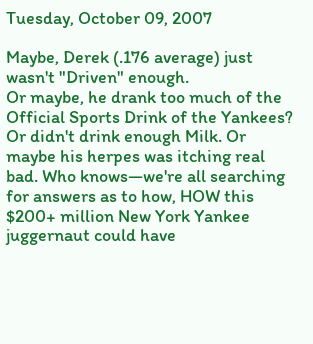Tuesday, October 09, 2007

Maybe, Derek (.176 average) just wasn't "Driven" enough.
Or maybe, he drank too much of the Official Sports Drink of the Yankees? Or didn't drink enough Milk. Or maybe his herpes was itching real bad. Who knows—we're all searching for answers as to how, HOW this $200+ million New York Yankee juggernaut could have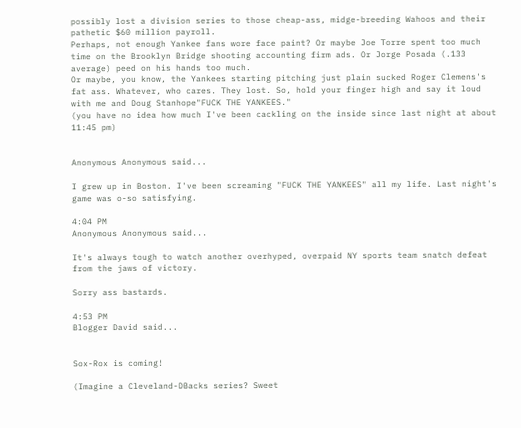possibly lost a division series to those cheap-ass, midge-breeding Wahoos and their pathetic $60 million payroll.
Perhaps, not enough Yankee fans wore face paint? Or maybe Joe Torre spent too much time on the Brooklyn Bridge shooting accounting firm ads. Or Jorge Posada (.133 average) peed on his hands too much.
Or maybe, you know, the Yankees starting pitching just plain sucked Roger Clemens's fat ass. Whatever, who cares. They lost. So, hold your finger high and say it loud with me and Doug Stanhope"FUCK THE YANKEES."
(you have no idea how much I've been cackling on the inside since last night at about 11:45 pm)


Anonymous Anonymous said...

I grew up in Boston. I've been screaming "FUCK THE YANKEES" all my life. Last night's game was o-so satisfying.

4:04 PM
Anonymous Anonymous said...

It's always tough to watch another overhyped, overpaid NY sports team snatch defeat from the jaws of victory.

Sorry ass bastards.

4:53 PM
Blogger David said...


Sox-Rox is coming!

(Imagine a Cleveland-DBacks series? Sweet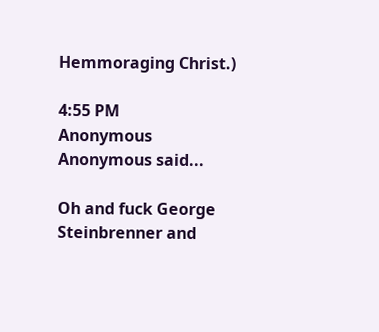Hemmoraging Christ.)

4:55 PM
Anonymous Anonymous said...

Oh and fuck George Steinbrenner and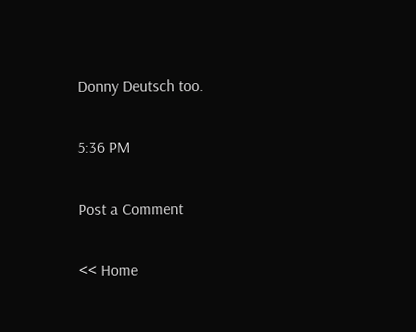Donny Deutsch too.

5:36 PM

Post a Comment

<< Home